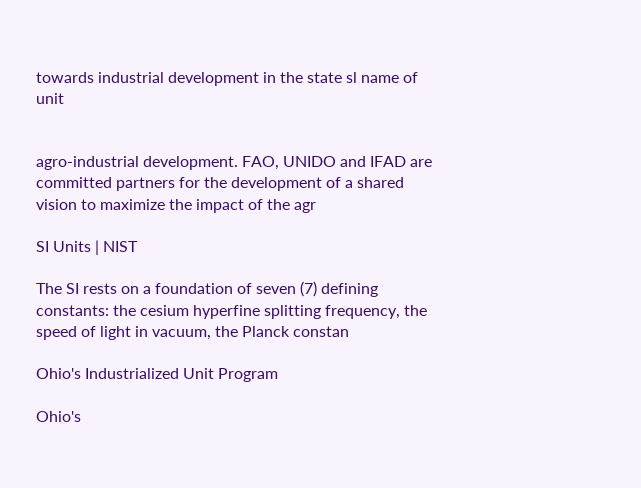towards industrial development in the state sl name of unit


agro-industrial development. FAO, UNIDO and IFAD are committed partners for the development of a shared vision to maximize the impact of the agr

SI Units | NIST

The SI rests on a foundation of seven (7) defining constants: the cesium hyperfine splitting frequency, the speed of light in vacuum, the Planck constan

Ohio's Industrialized Unit Program

Ohio's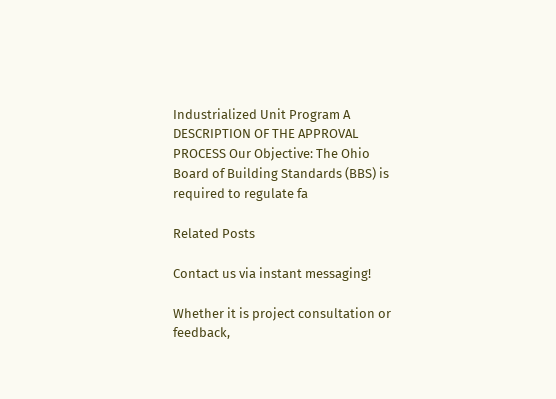Industrialized Unit Program A DESCRIPTION OF THE APPROVAL PROCESS Our Objective: The Ohio Board of Building Standards (BBS) is required to regulate fa

Related Posts

Contact us via instant messaging!

Whether it is project consultation or feedback,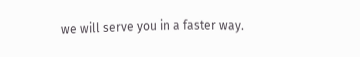we will serve you in a faster way.